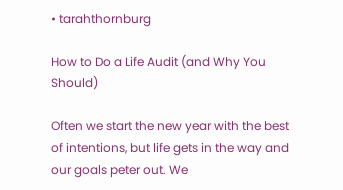• tarahthornburg

How to Do a Life Audit (and Why You Should)

Often we start the new year with the best of intentions, but life gets in the way and our goals peter out. We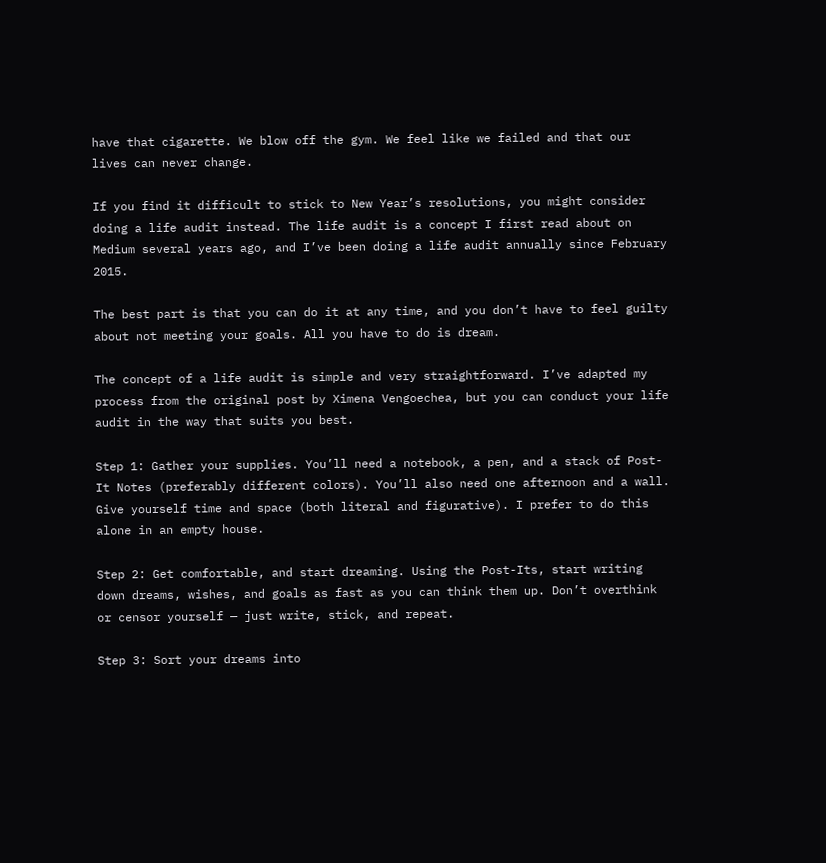have that cigarette. We blow off the gym. We feel like we failed and that our lives can never change.

If you find it difficult to stick to New Year’s resolutions, you might consider doing a life audit instead. The life audit is a concept I first read about on Medium several years ago, and I’ve been doing a life audit annually since February 2015.

The best part is that you can do it at any time, and you don’t have to feel guilty about not meeting your goals. All you have to do is dream.

The concept of a life audit is simple and very straightforward. I’ve adapted my process from the original post by Ximena Vengoechea, but you can conduct your life audit in the way that suits you best.

Step 1: Gather your supplies. You’ll need a notebook, a pen, and a stack of Post-It Notes (preferably different colors). You’ll also need one afternoon and a wall. Give yourself time and space (both literal and figurative). I prefer to do this alone in an empty house.

Step 2: Get comfortable, and start dreaming. Using the Post-Its, start writing down dreams, wishes, and goals as fast as you can think them up. Don’t overthink or censor yourself — just write, stick, and repeat.

Step 3: Sort your dreams into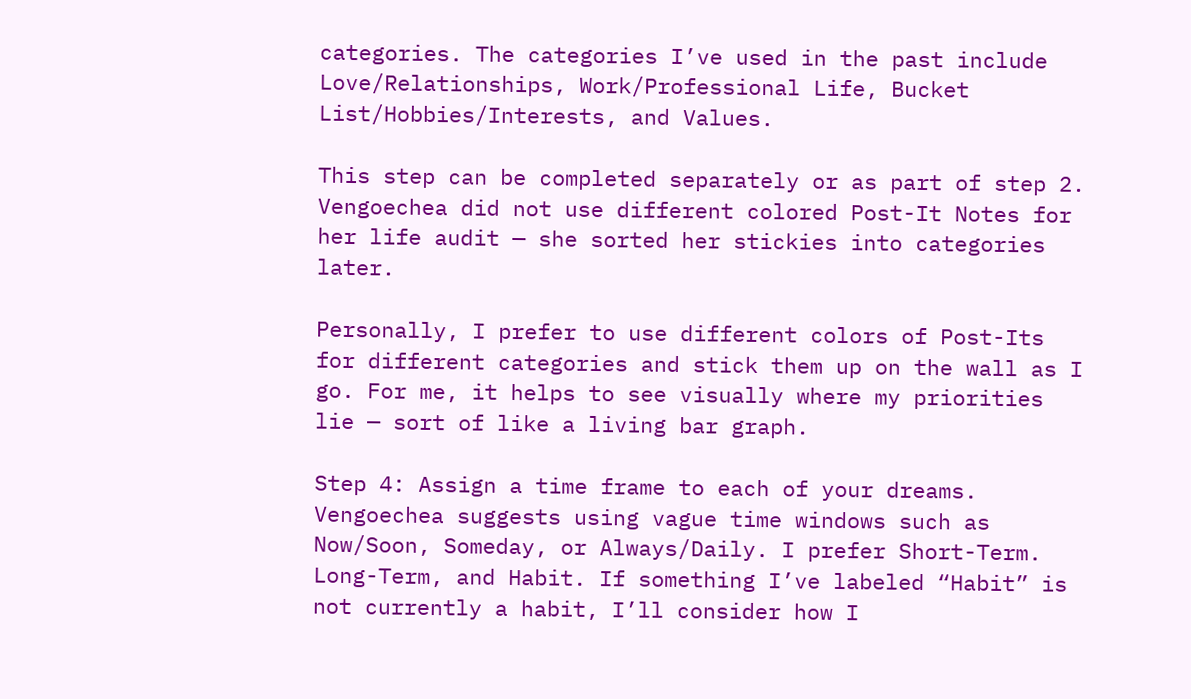categories. The categories I’ve used in the past include Love/Relationships, Work/Professional Life, Bucket List/Hobbies/Interests, and Values.

This step can be completed separately or as part of step 2. Vengoechea did not use different colored Post-It Notes for her life audit — she sorted her stickies into categories later.

Personally, I prefer to use different colors of Post-Its for different categories and stick them up on the wall as I go. For me, it helps to see visually where my priorities lie — sort of like a living bar graph.

Step 4: Assign a time frame to each of your dreams. Vengoechea suggests using vague time windows such as Now/Soon, Someday, or Always/Daily. I prefer Short-Term. Long-Term, and Habit. If something I’ve labeled “Habit” is not currently a habit, I’ll consider how I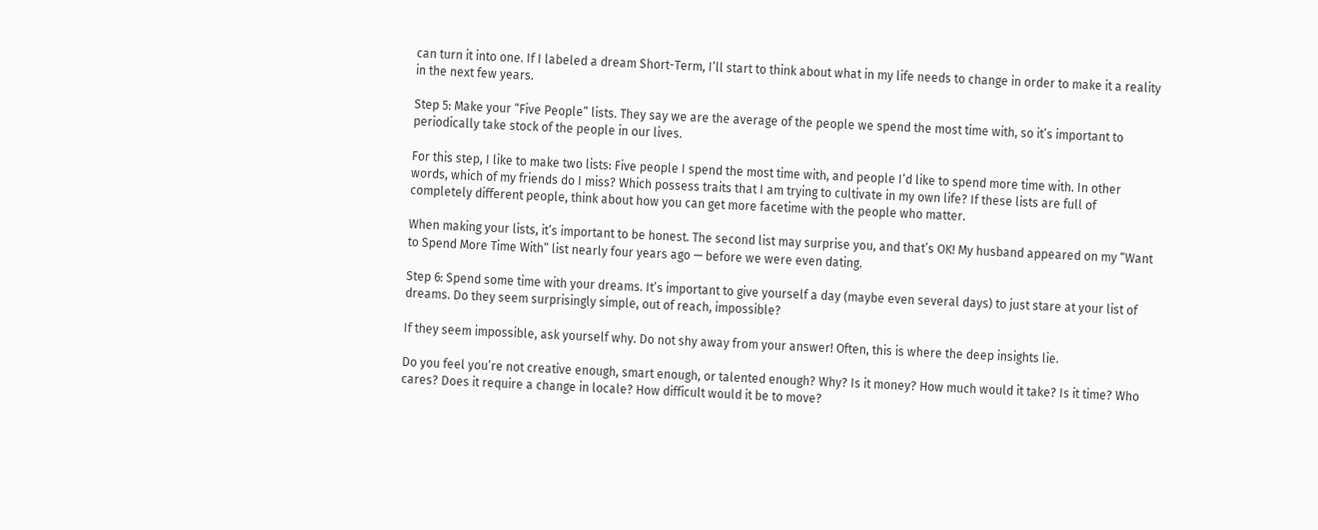can turn it into one. If I labeled a dream Short-Term, I’ll start to think about what in my life needs to change in order to make it a reality in the next few years.

Step 5: Make your “Five People” lists. They say we are the average of the people we spend the most time with, so it’s important to periodically take stock of the people in our lives.

For this step, I like to make two lists: Five people I spend the most time with, and people I’d like to spend more time with. In other words, which of my friends do I miss? Which possess traits that I am trying to cultivate in my own life? If these lists are full of completely different people, think about how you can get more facetime with the people who matter.

When making your lists, it’s important to be honest. The second list may surprise you, and that’s OK! My husband appeared on my “Want to Spend More Time With” list nearly four years ago — before we were even dating.

Step 6: Spend some time with your dreams. It’s important to give yourself a day (maybe even several days) to just stare at your list of dreams. Do they seem surprisingly simple, out of reach, impossible?

If they seem impossible, ask yourself why. Do not shy away from your answer! Often, this is where the deep insights lie.

Do you feel you’re not creative enough, smart enough, or talented enough? Why? Is it money? How much would it take? Is it time? Who cares? Does it require a change in locale? How difficult would it be to move?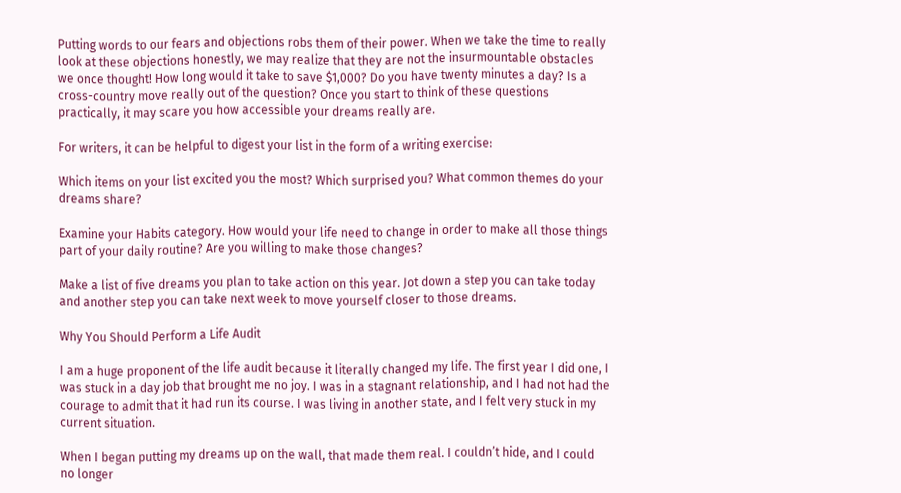Putting words to our fears and objections robs them of their power. When we take the time to really look at these objections honestly, we may realize that they are not the insurmountable obstacles we once thought! How long would it take to save $1,000? Do you have twenty minutes a day? Is a cross-country move really out of the question? Once you start to think of these questions practically, it may scare you how accessible your dreams really are.

For writers, it can be helpful to digest your list in the form of a writing exercise:

Which items on your list excited you the most? Which surprised you? What common themes do your dreams share?

Examine your Habits category. How would your life need to change in order to make all those things part of your daily routine? Are you willing to make those changes?

Make a list of five dreams you plan to take action on this year. Jot down a step you can take today and another step you can take next week to move yourself closer to those dreams.

Why You Should Perform a Life Audit

I am a huge proponent of the life audit because it literally changed my life. The first year I did one, I was stuck in a day job that brought me no joy. I was in a stagnant relationship, and I had not had the courage to admit that it had run its course. I was living in another state, and I felt very stuck in my current situation.

When I began putting my dreams up on the wall, that made them real. I couldn’t hide, and I could no longer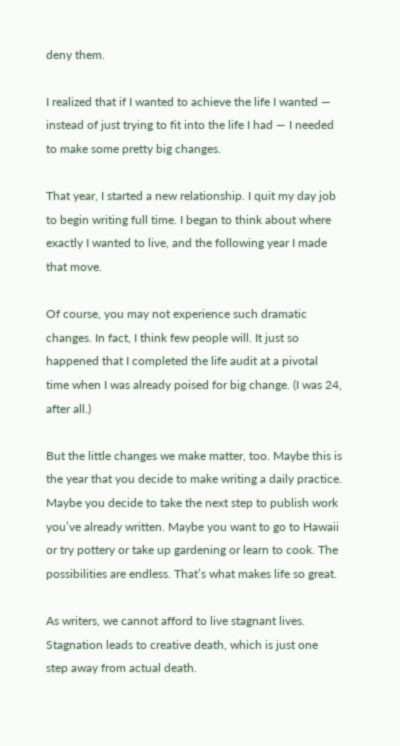deny them.

I realized that if I wanted to achieve the life I wanted — instead of just trying to fit into the life I had — I needed to make some pretty big changes.

That year, I started a new relationship. I quit my day job to begin writing full time. I began to think about where exactly I wanted to live, and the following year I made that move.

Of course, you may not experience such dramatic changes. In fact, I think few people will. It just so happened that I completed the life audit at a pivotal time when I was already poised for big change. (I was 24, after all.)

But the little changes we make matter, too. Maybe this is the year that you decide to make writing a daily practice. Maybe you decide to take the next step to publish work you’ve already written. Maybe you want to go to Hawaii or try pottery or take up gardening or learn to cook. The possibilities are endless. That’s what makes life so great.

As writers, we cannot afford to live stagnant lives. Stagnation leads to creative death, which is just one step away from actual death.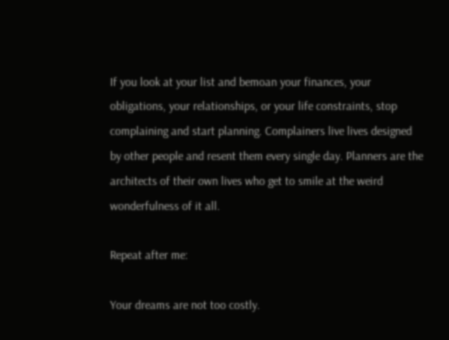If you look at your list and bemoan your finances, your obligations, your relationships, or your life constraints, stop complaining and start planning. Complainers live lives designed by other people and resent them every single day. Planners are the architects of their own lives who get to smile at the weird wonderfulness of it all.

Repeat after me:

Your dreams are not too costly.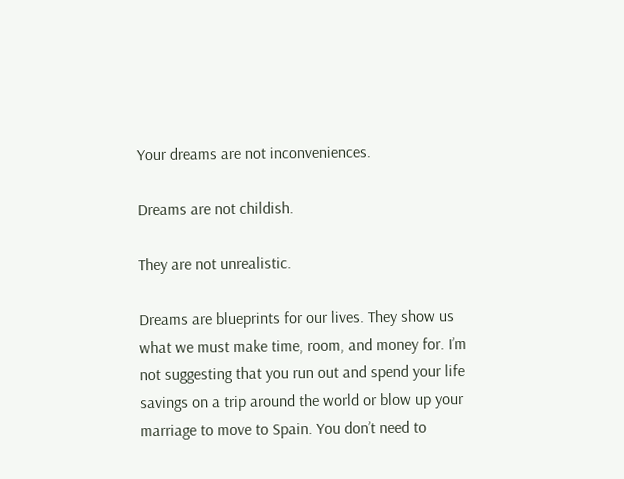Your dreams are not inconveniences.

Dreams are not childish.

They are not unrealistic.

Dreams are blueprints for our lives. They show us what we must make time, room, and money for. I’m not suggesting that you run out and spend your life savings on a trip around the world or blow up your marriage to move to Spain. You don’t need to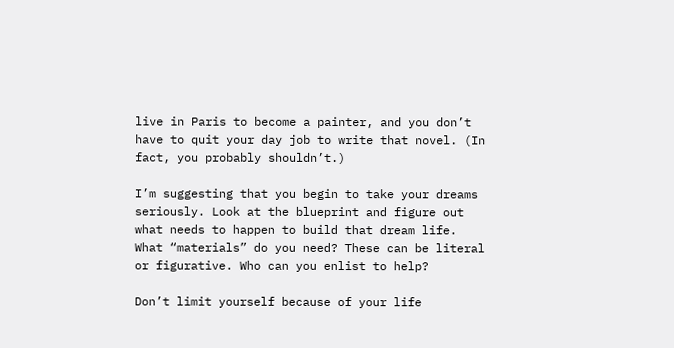live in Paris to become a painter, and you don’t have to quit your day job to write that novel. (In fact, you probably shouldn’t.)

I’m suggesting that you begin to take your dreams seriously. Look at the blueprint and figure out what needs to happen to build that dream life. What “materials” do you need? These can be literal or figurative. Who can you enlist to help?

Don’t limit yourself because of your life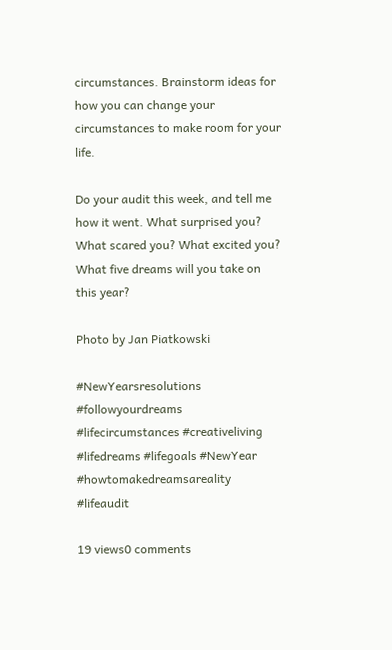circumstances. Brainstorm ideas for how you can change your circumstances to make room for your life.

Do your audit this week, and tell me how it went. What surprised you? What scared you? What excited you? What five dreams will you take on this year?

Photo by Jan Piatkowski

#NewYearsresolutions #followyourdreams #lifecircumstances #creativeliving #lifedreams #lifegoals #NewYear #howtomakedreamsareality #lifeaudit

19 views0 comments